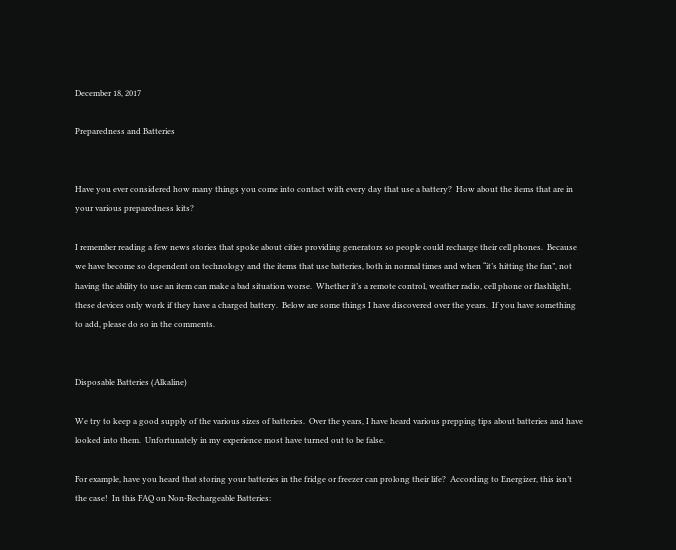December 18, 2017

Preparedness and Batteries


Have you ever considered how many things you come into contact with every day that use a battery?  How about the items that are in your various preparedness kits?

I remember reading a few news stories that spoke about cities providing generators so people could recharge their cell phones.  Because we have become so dependent on technology and the items that use batteries, both in normal times and when “it’s hitting the fan”, not having the ability to use an item can make a bad situation worse.  Whether it’s a remote control, weather radio, cell phone or flashlight, these devices only work if they have a charged battery.  Below are some things I have discovered over the years.  If you have something to add, please do so in the comments.


Disposable Batteries (Alkaline)

We try to keep a good supply of the various sizes of batteries.  Over the years, I have heard various prepping tips about batteries and have looked into them.  Unfortunately in my experience most have turned out to be false.

For example, have you heard that storing your batteries in the fridge or freezer can prolong their life?  According to Energizer, this isn’t the case!  In this FAQ on Non-Rechargeable Batteries: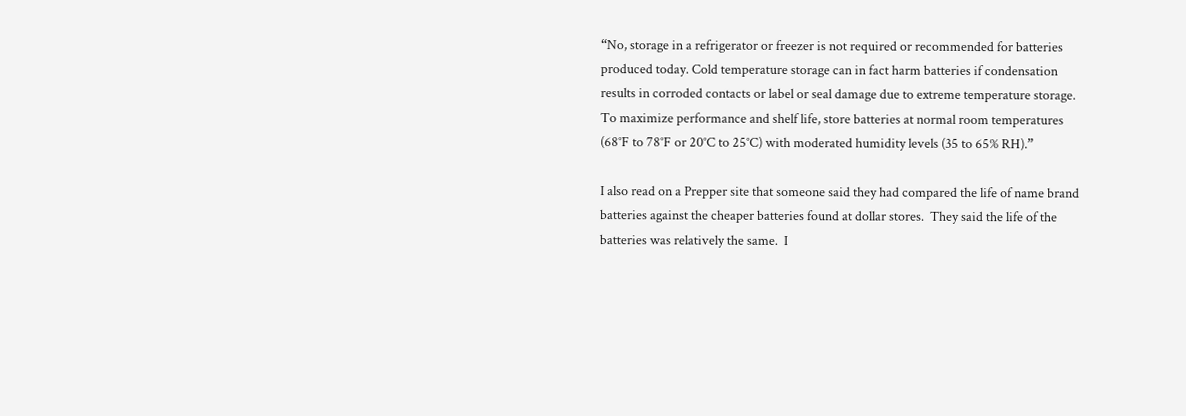“No, storage in a refrigerator or freezer is not required or recommended for batteries produced today. Cold temperature storage can in fact harm batteries if condensation results in corroded contacts or label or seal damage due to extreme temperature storage. To maximize performance and shelf life, store batteries at normal room temperatures (68°F to 78°F or 20°C to 25°C) with moderated humidity levels (35 to 65% RH).”

I also read on a Prepper site that someone said they had compared the life of name brand batteries against the cheaper batteries found at dollar stores.  They said the life of the batteries was relatively the same.  I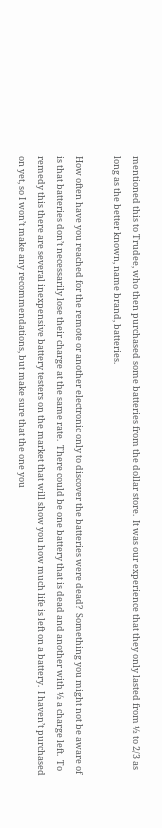mentioned this to Trudee, who then purchased some batteries from the dollar store.  It was our experience that they only lasted from ½ to 2/3 as long as the better known, name brand, batteries.

How often have you reached for the remote or another electronic only to discover the batteries were dead?  Something you might not be aware of is that batteries don’t necessarily lose their charge at the same rate.  There could be one battery that is dead and another with ½ a charge left.  To remedy this there are several inexpensive battery testers on the market that will show you how much life is left on a battery.  I haven’t purchased on yet, so I won’t make any recommendations, but make sure that the one you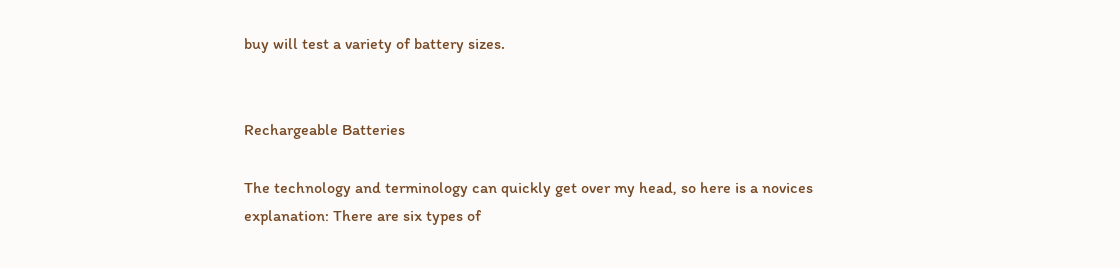buy will test a variety of battery sizes.


Rechargeable Batteries

The technology and terminology can quickly get over my head, so here is a novices explanation: There are six types of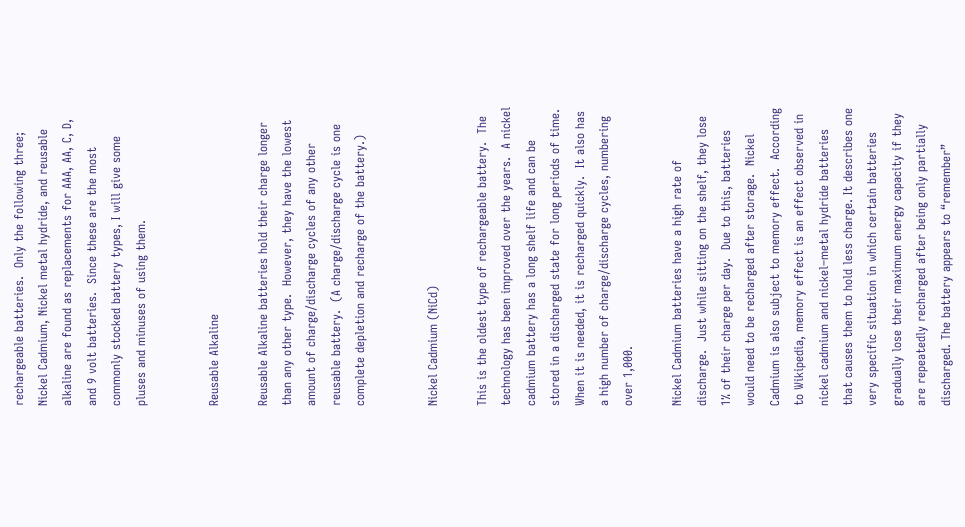rechargeable batteries.  Only the following three; Nickel Cadmium, Nickel metal hydride, and reusable alkaline are found as replacements for AAA, AA, C, D, and 9 volt batteries.  Since these are the most commonly stocked battery types, I will give some pluses and minuses of using them.


Reusable Alkaline

Reusable Alkaline batteries hold their charge longer than any other type.  However, they have the lowest amount of charge/discharge cycles of any other reusable battery.  (A charge/discharge cycle is one complete depletion and recharge of the battery.)


Nickel Cadmium (NiCd)

This is the oldest type of rechargeable battery.  The technology has been improved over the years.  A nickel cadmium battery has a long shelf life and can be stored in a discharged state for long periods of time.  When it is needed, it is recharged quickly.  It also has a high number of charge/discharge cycles, numbering over 1,000.

Nickel Cadmium batteries have a high rate of discharge.  Just while sitting on the shelf, they lose 1% of their charge per day.  Due to this, batteries would need to be recharged after storage.  Nickel Cadmium is also subject to memory effect.  According to Wikipedia, memory effect is an effect observed in nickel cadmium and nickel–metal hydride batteries that causes them to hold less charge. It describes one very specific situation in which certain batteries gradually lose their maximum energy capacity if they are repeatedly recharged after being only partially discharged. The battery appears to “remember”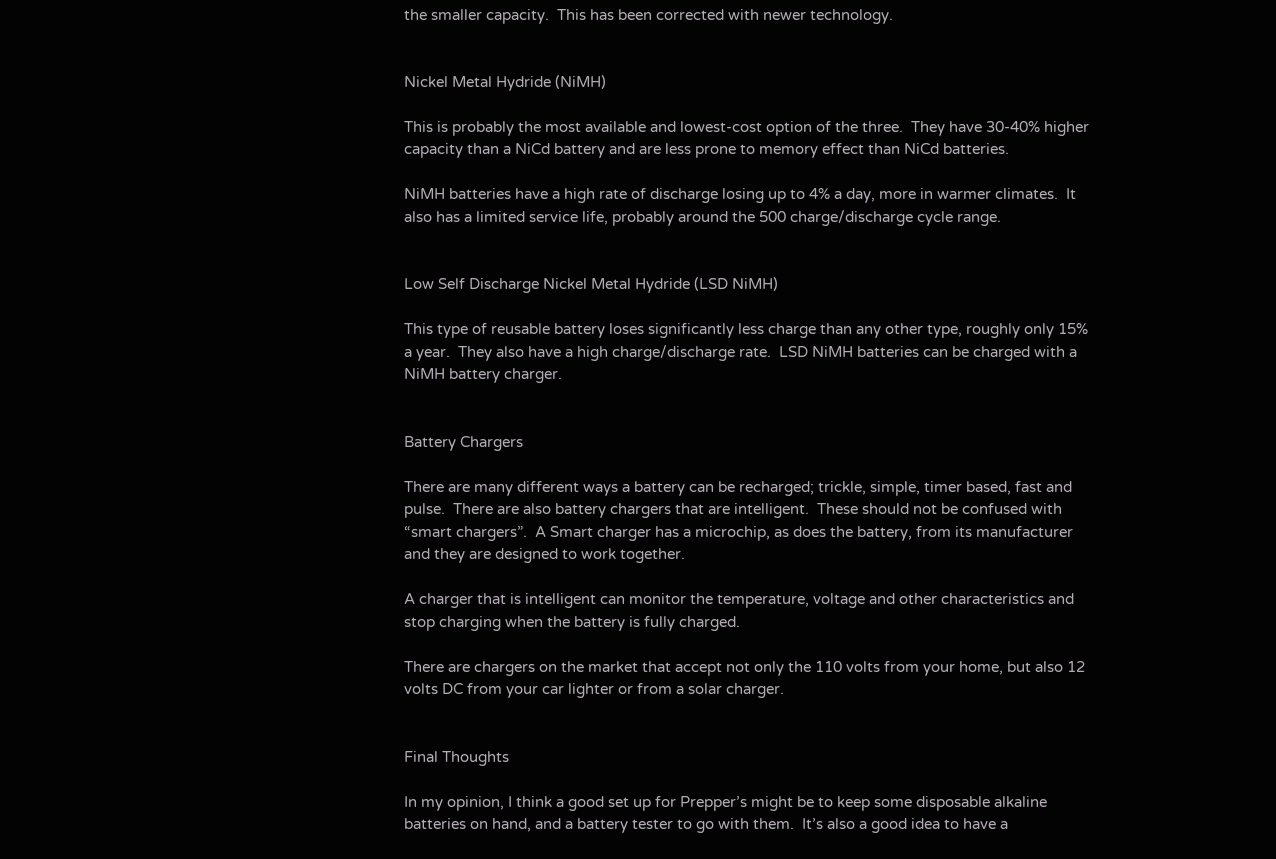the smaller capacity.  This has been corrected with newer technology.


Nickel Metal Hydride (NiMH)

This is probably the most available and lowest-cost option of the three.  They have 30-40% higher capacity than a NiCd battery and are less prone to memory effect than NiCd batteries.

NiMH batteries have a high rate of discharge losing up to 4% a day, more in warmer climates.  It also has a limited service life, probably around the 500 charge/discharge cycle range.


Low Self Discharge Nickel Metal Hydride (LSD NiMH)

This type of reusable battery loses significantly less charge than any other type, roughly only 15% a year.  They also have a high charge/discharge rate.  LSD NiMH batteries can be charged with a NiMH battery charger.


Battery Chargers

There are many different ways a battery can be recharged; trickle, simple, timer based, fast and pulse.  There are also battery chargers that are intelligent.  These should not be confused with “smart chargers”.  A Smart charger has a microchip, as does the battery, from its manufacturer and they are designed to work together.

A charger that is intelligent can monitor the temperature, voltage and other characteristics and stop charging when the battery is fully charged.

There are chargers on the market that accept not only the 110 volts from your home, but also 12 volts DC from your car lighter or from a solar charger.


Final Thoughts

In my opinion, I think a good set up for Prepper’s might be to keep some disposable alkaline batteries on hand, and a battery tester to go with them.  It’s also a good idea to have a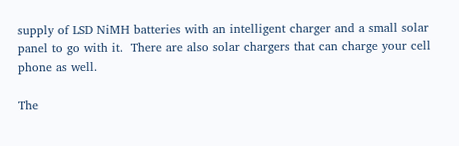supply of LSD NiMH batteries with an intelligent charger and a small solar panel to go with it.  There are also solar chargers that can charge your cell phone as well.

The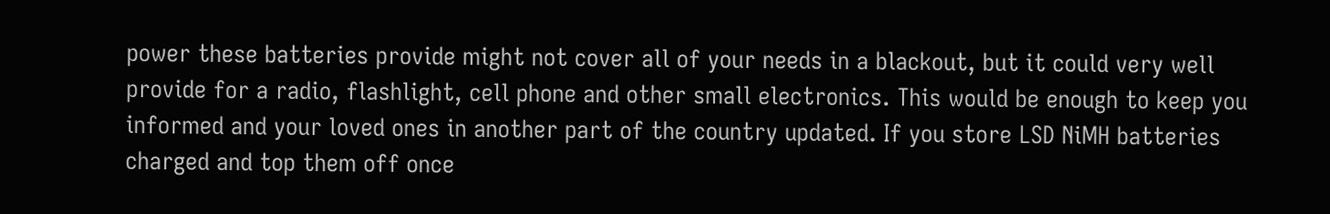power these batteries provide might not cover all of your needs in a blackout, but it could very well provide for a radio, flashlight, cell phone and other small electronics. This would be enough to keep you informed and your loved ones in another part of the country updated. If you store LSD NiMH batteries charged and top them off once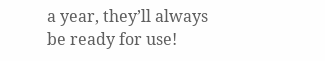a year, they’ll always be ready for use!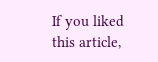If you liked this article,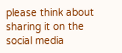please think about sharing it on the social media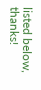listed below, thanks!